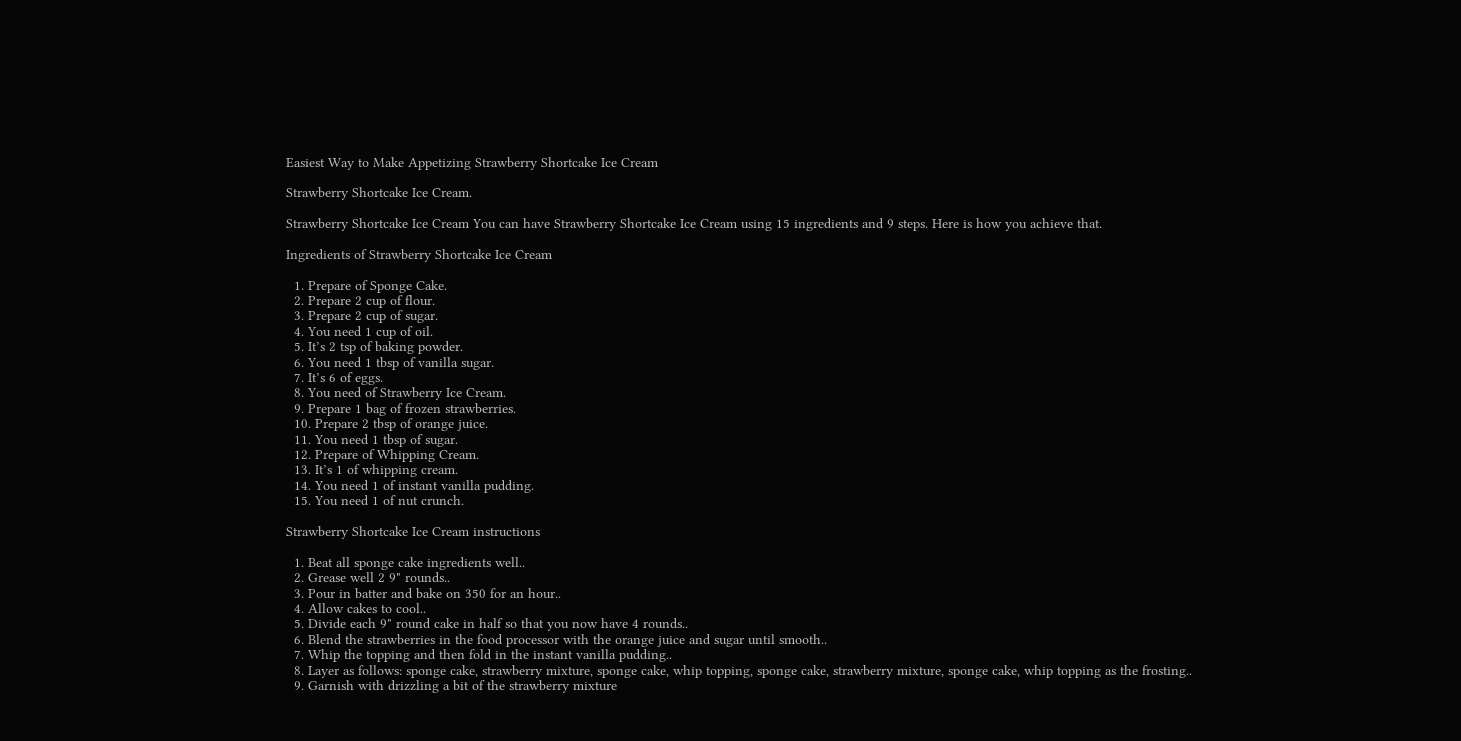Easiest Way to Make Appetizing Strawberry Shortcake Ice Cream

Strawberry Shortcake Ice Cream.

Strawberry Shortcake Ice Cream You can have Strawberry Shortcake Ice Cream using 15 ingredients and 9 steps. Here is how you achieve that.

Ingredients of Strawberry Shortcake Ice Cream

  1. Prepare of Sponge Cake.
  2. Prepare 2 cup of flour.
  3. Prepare 2 cup of sugar.
  4. You need 1 cup of oil.
  5. It’s 2 tsp of baking powder.
  6. You need 1 tbsp of vanilla sugar.
  7. It’s 6 of eggs.
  8. You need of Strawberry Ice Cream.
  9. Prepare 1 bag of frozen strawberries.
  10. Prepare 2 tbsp of orange juice.
  11. You need 1 tbsp of sugar.
  12. Prepare of Whipping Cream.
  13. It’s 1 of whipping cream.
  14. You need 1 of instant vanilla pudding.
  15. You need 1 of nut crunch.

Strawberry Shortcake Ice Cream instructions

  1. Beat all sponge cake ingredients well..
  2. Grease well 2 9" rounds..
  3. Pour in batter and bake on 350 for an hour..
  4. Allow cakes to cool..
  5. Divide each 9" round cake in half so that you now have 4 rounds..
  6. Blend the strawberries in the food processor with the orange juice and sugar until smooth..
  7. Whip the topping and then fold in the instant vanilla pudding..
  8. Layer as follows: sponge cake, strawberry mixture, sponge cake, whip topping, sponge cake, strawberry mixture, sponge cake, whip topping as the frosting..
  9. Garnish with drizzling a bit of the strawberry mixture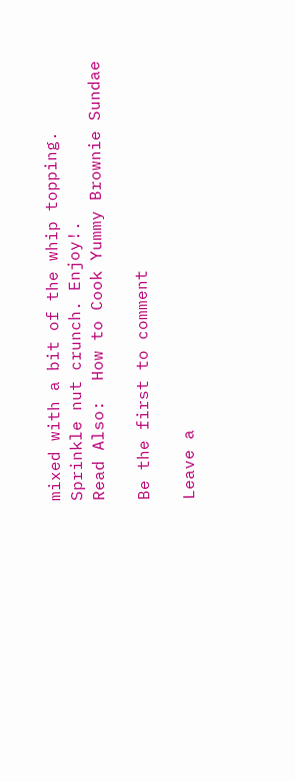mixed with a bit of the whip topping. Sprinkle nut crunch. Enjoy!.
Read Also:  How to Cook Yummy Brownie Sundae

Be the first to comment

Leave a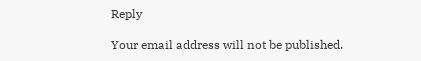Reply

Your email address will not be published.